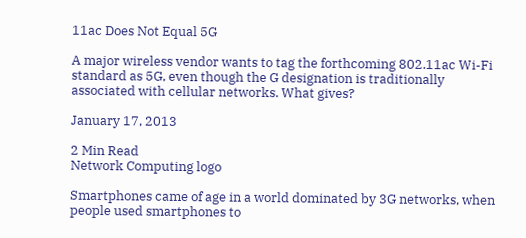11ac Does Not Equal 5G

A major wireless vendor wants to tag the forthcoming 802.11ac Wi-Fi standard as 5G, even though the G designation is traditionally associated with cellular networks. What gives?

January 17, 2013

2 Min Read
Network Computing logo

Smartphones came of age in a world dominated by 3G networks, when people used smartphones to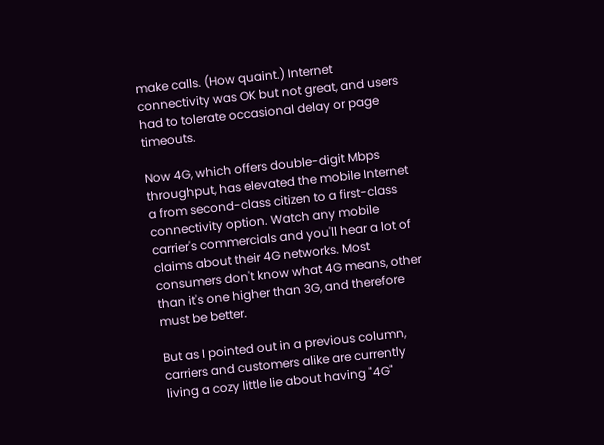make calls. (How quaint.) Internet connectivity was OK but not great, and users had to tolerate occasional delay or page timeouts.

Now 4G, which offers double-digit Mbps throughput, has elevated the mobile Internet a from second-class citizen to a first-class connectivity option. Watch any mobile carrier's commercials and you'll hear a lot of claims about their 4G networks. Most consumers don't know what 4G means, other than it's one higher than 3G, and therefore must be better.

But as I pointed out in a previous column, carriers and customers alike are currently living a cozy little lie about having "4G"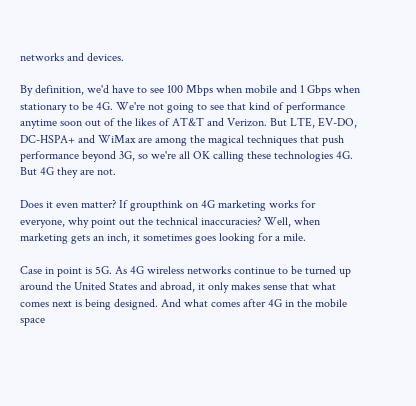networks and devices.

By definition, we'd have to see 100 Mbps when mobile and 1 Gbps when stationary to be 4G. We're not going to see that kind of performance anytime soon out of the likes of AT&T and Verizon. But LTE, EV-DO, DC-HSPA+ and WiMax are among the magical techniques that push performance beyond 3G, so we're all OK calling these technologies 4G. But 4G they are not.

Does it even matter? If groupthink on 4G marketing works for everyone, why point out the technical inaccuracies? Well, when marketing gets an inch, it sometimes goes looking for a mile.

Case in point is 5G. As 4G wireless networks continue to be turned up around the United States and abroad, it only makes sense that what comes next is being designed. And what comes after 4G in the mobile space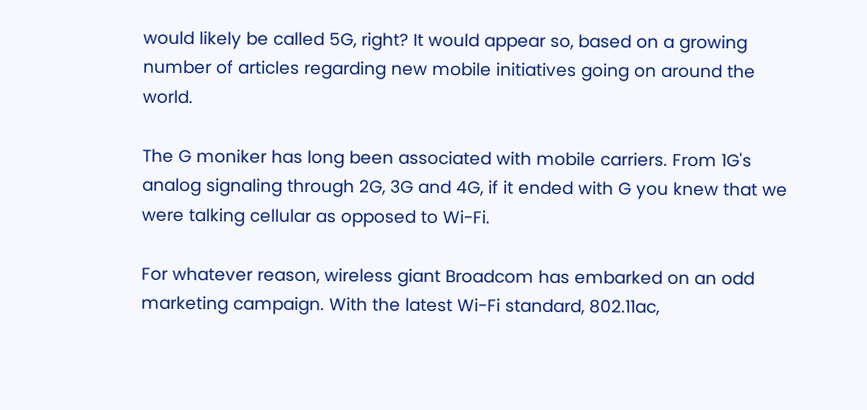would likely be called 5G, right? It would appear so, based on a growing number of articles regarding new mobile initiatives going on around the world.

The G moniker has long been associated with mobile carriers. From 1G's analog signaling through 2G, 3G and 4G, if it ended with G you knew that we were talking cellular as opposed to Wi-Fi.

For whatever reason, wireless giant Broadcom has embarked on an odd marketing campaign. With the latest Wi-Fi standard, 802.11ac,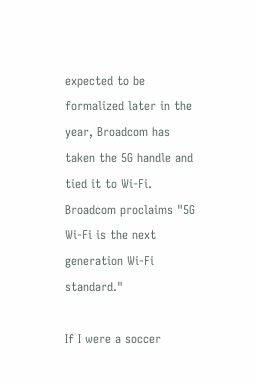expected to be formalized later in the year, Broadcom has taken the 5G handle and tied it to Wi-Fi. Broadcom proclaims "5G Wi-Fi is the next generation Wi-Fi standard."

If I were a soccer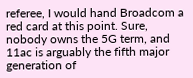referee, I would hand Broadcom a red card at this point. Sure, nobody owns the 5G term, and 11ac is arguably the fifth major generation of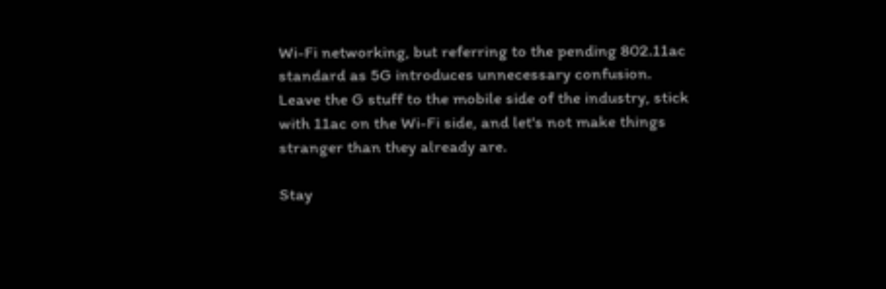Wi-Fi networking, but referring to the pending 802.11ac standard as 5G introduces unnecessary confusion. Leave the G stuff to the mobile side of the industry, stick with 11ac on the Wi-Fi side, and let's not make things stranger than they already are.

Stay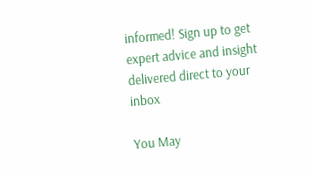informed! Sign up to get expert advice and insight delivered direct to your inbox

You May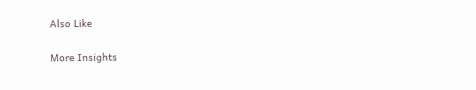Also Like

More Insights